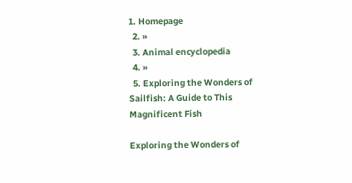1. Homepage
  2. »
  3. Animal encyclopedia
  4. »
  5. Exploring the Wonders of Sailfish: A Guide to This Magnificent Fish

Exploring the Wonders of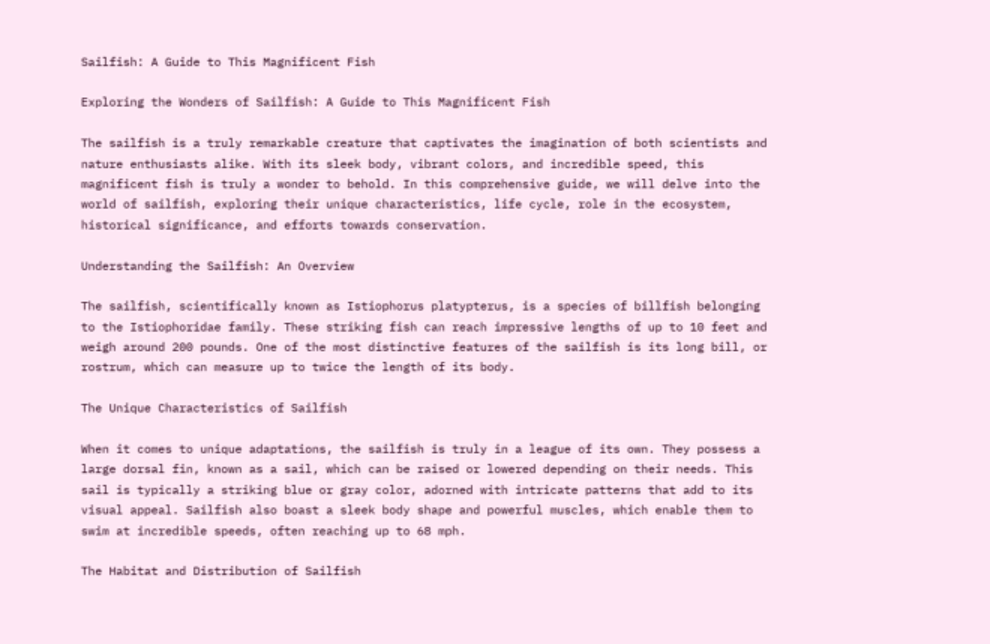Sailfish: A Guide to This Magnificent Fish

Exploring the Wonders of Sailfish: A Guide to This Magnificent Fish

The sailfish is a truly remarkable creature that captivates the imagination of both scientists and nature enthusiasts alike. With its sleek body, vibrant colors, and incredible speed, this magnificent fish is truly a wonder to behold. In this comprehensive guide, we will delve into the world of sailfish, exploring their unique characteristics, life cycle, role in the ecosystem, historical significance, and efforts towards conservation.

Understanding the Sailfish: An Overview

The sailfish, scientifically known as Istiophorus platypterus, is a species of billfish belonging to the Istiophoridae family. These striking fish can reach impressive lengths of up to 10 feet and weigh around 200 pounds. One of the most distinctive features of the sailfish is its long bill, or rostrum, which can measure up to twice the length of its body.

The Unique Characteristics of Sailfish

When it comes to unique adaptations, the sailfish is truly in a league of its own. They possess a large dorsal fin, known as a sail, which can be raised or lowered depending on their needs. This sail is typically a striking blue or gray color, adorned with intricate patterns that add to its visual appeal. Sailfish also boast a sleek body shape and powerful muscles, which enable them to swim at incredible speeds, often reaching up to 68 mph.

The Habitat and Distribution of Sailfish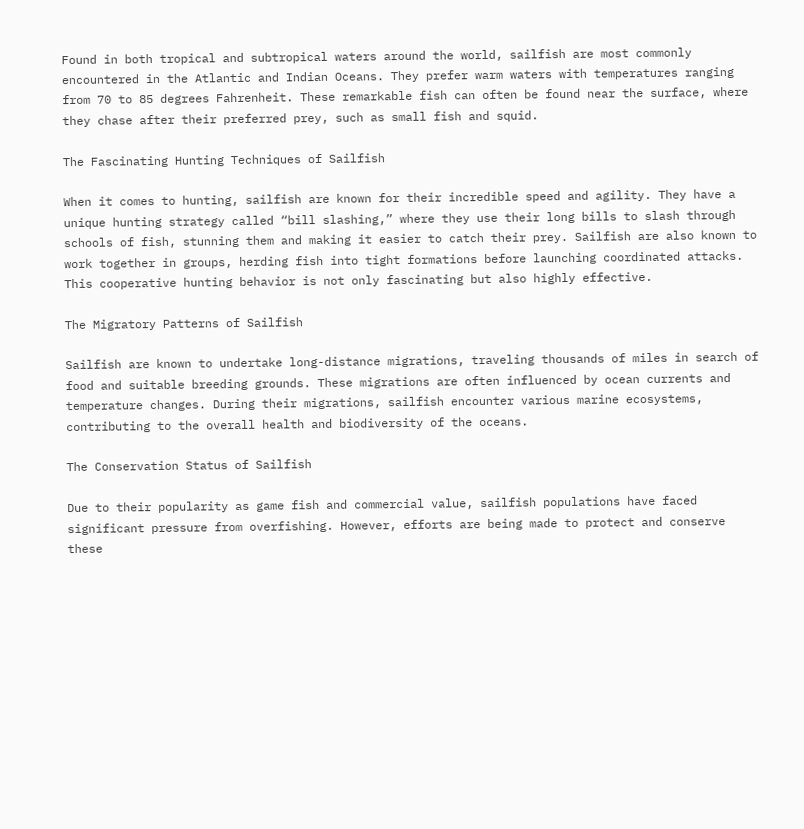Found in both tropical and subtropical waters around the world, sailfish are most commonly encountered in the Atlantic and Indian Oceans. They prefer warm waters with temperatures ranging from 70 to 85 degrees Fahrenheit. These remarkable fish can often be found near the surface, where they chase after their preferred prey, such as small fish and squid.

The Fascinating Hunting Techniques of Sailfish

When it comes to hunting, sailfish are known for their incredible speed and agility. They have a unique hunting strategy called “bill slashing,” where they use their long bills to slash through schools of fish, stunning them and making it easier to catch their prey. Sailfish are also known to work together in groups, herding fish into tight formations before launching coordinated attacks. This cooperative hunting behavior is not only fascinating but also highly effective.

The Migratory Patterns of Sailfish

Sailfish are known to undertake long-distance migrations, traveling thousands of miles in search of food and suitable breeding grounds. These migrations are often influenced by ocean currents and temperature changes. During their migrations, sailfish encounter various marine ecosystems, contributing to the overall health and biodiversity of the oceans.

The Conservation Status of Sailfish

Due to their popularity as game fish and commercial value, sailfish populations have faced significant pressure from overfishing. However, efforts are being made to protect and conserve these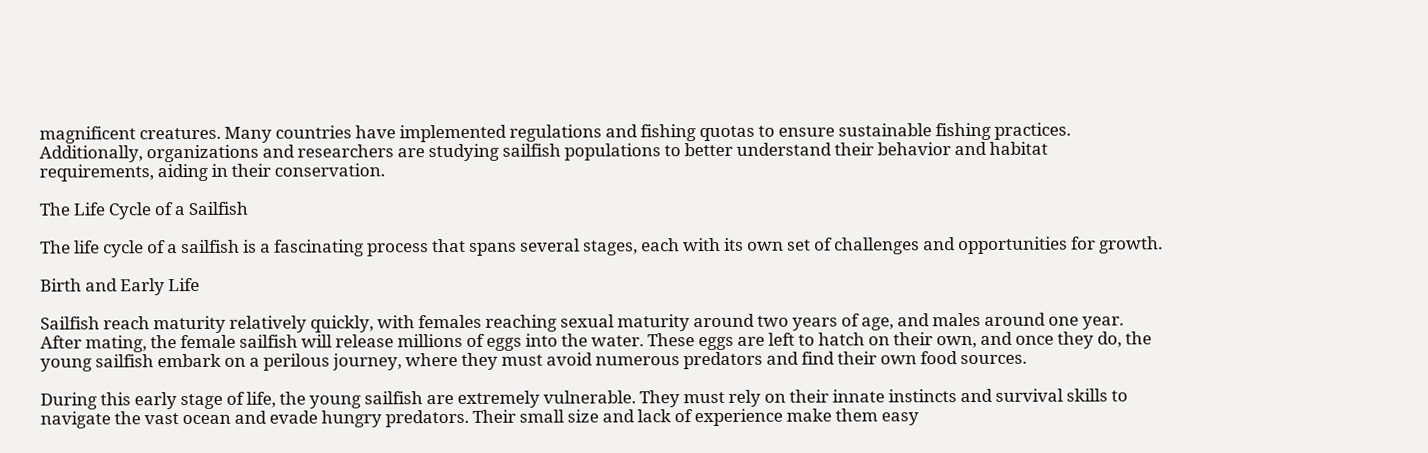magnificent creatures. Many countries have implemented regulations and fishing quotas to ensure sustainable fishing practices. Additionally, organizations and researchers are studying sailfish populations to better understand their behavior and habitat requirements, aiding in their conservation.

The Life Cycle of a Sailfish

The life cycle of a sailfish is a fascinating process that spans several stages, each with its own set of challenges and opportunities for growth.

Birth and Early Life

Sailfish reach maturity relatively quickly, with females reaching sexual maturity around two years of age, and males around one year. After mating, the female sailfish will release millions of eggs into the water. These eggs are left to hatch on their own, and once they do, the young sailfish embark on a perilous journey, where they must avoid numerous predators and find their own food sources.

During this early stage of life, the young sailfish are extremely vulnerable. They must rely on their innate instincts and survival skills to navigate the vast ocean and evade hungry predators. Their small size and lack of experience make them easy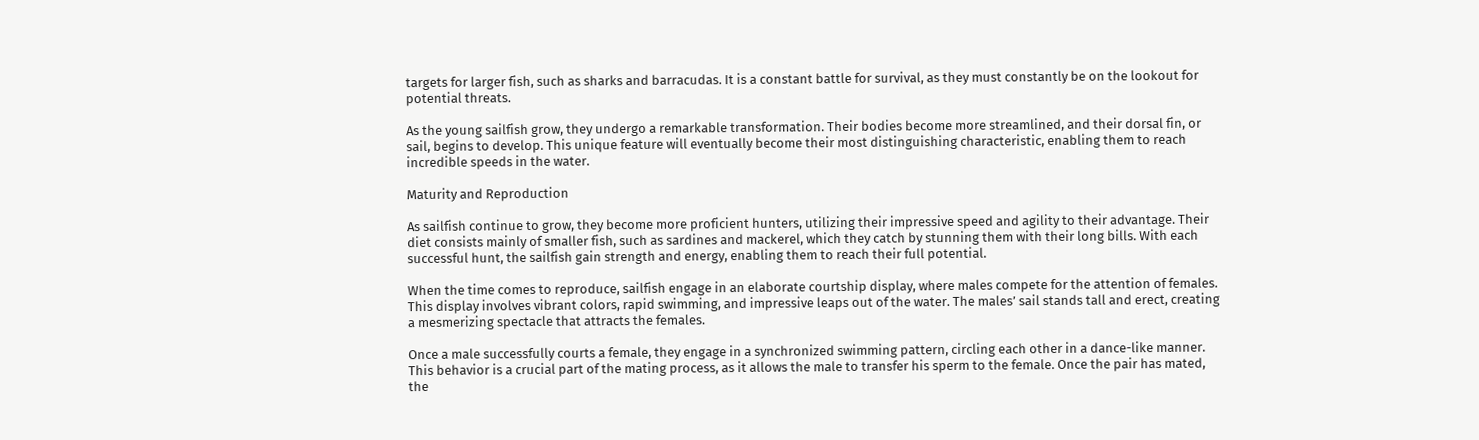targets for larger fish, such as sharks and barracudas. It is a constant battle for survival, as they must constantly be on the lookout for potential threats.

As the young sailfish grow, they undergo a remarkable transformation. Their bodies become more streamlined, and their dorsal fin, or sail, begins to develop. This unique feature will eventually become their most distinguishing characteristic, enabling them to reach incredible speeds in the water.

Maturity and Reproduction

As sailfish continue to grow, they become more proficient hunters, utilizing their impressive speed and agility to their advantage. Their diet consists mainly of smaller fish, such as sardines and mackerel, which they catch by stunning them with their long bills. With each successful hunt, the sailfish gain strength and energy, enabling them to reach their full potential.

When the time comes to reproduce, sailfish engage in an elaborate courtship display, where males compete for the attention of females. This display involves vibrant colors, rapid swimming, and impressive leaps out of the water. The males’ sail stands tall and erect, creating a mesmerizing spectacle that attracts the females.

Once a male successfully courts a female, they engage in a synchronized swimming pattern, circling each other in a dance-like manner. This behavior is a crucial part of the mating process, as it allows the male to transfer his sperm to the female. Once the pair has mated, the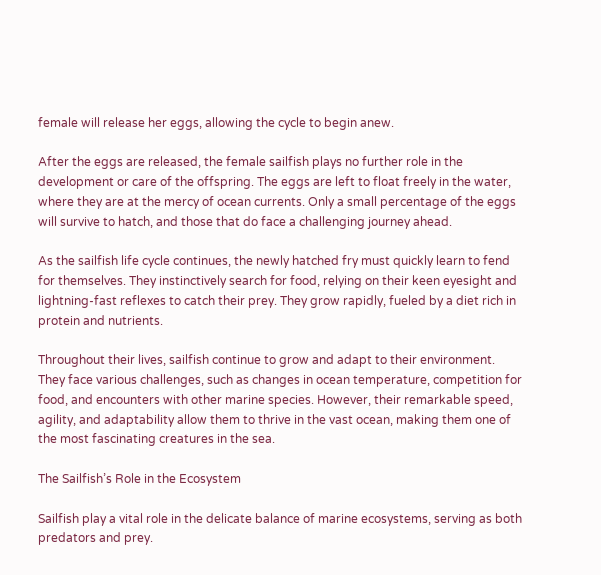female will release her eggs, allowing the cycle to begin anew.

After the eggs are released, the female sailfish plays no further role in the development or care of the offspring. The eggs are left to float freely in the water, where they are at the mercy of ocean currents. Only a small percentage of the eggs will survive to hatch, and those that do face a challenging journey ahead.

As the sailfish life cycle continues, the newly hatched fry must quickly learn to fend for themselves. They instinctively search for food, relying on their keen eyesight and lightning-fast reflexes to catch their prey. They grow rapidly, fueled by a diet rich in protein and nutrients.

Throughout their lives, sailfish continue to grow and adapt to their environment. They face various challenges, such as changes in ocean temperature, competition for food, and encounters with other marine species. However, their remarkable speed, agility, and adaptability allow them to thrive in the vast ocean, making them one of the most fascinating creatures in the sea.

The Sailfish’s Role in the Ecosystem

Sailfish play a vital role in the delicate balance of marine ecosystems, serving as both predators and prey.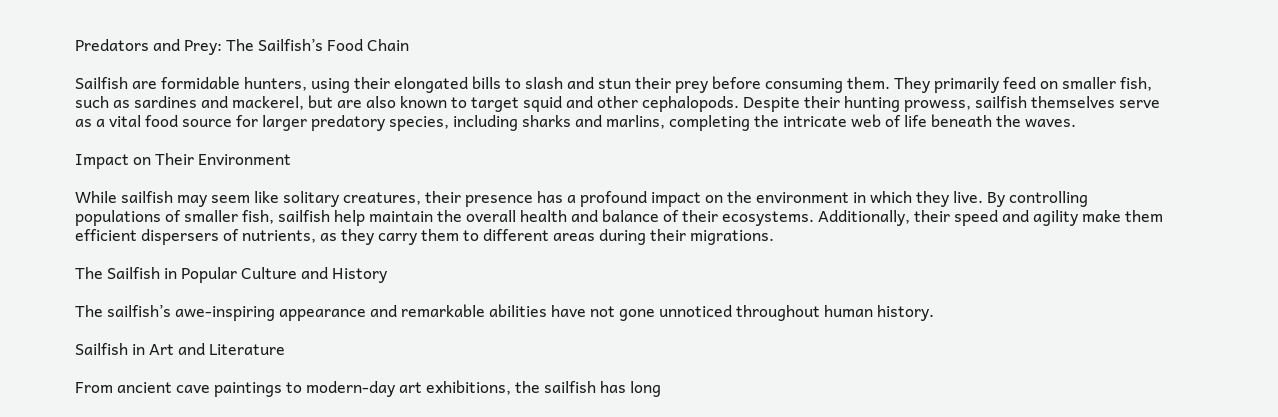Predators and Prey: The Sailfish’s Food Chain

Sailfish are formidable hunters, using their elongated bills to slash and stun their prey before consuming them. They primarily feed on smaller fish, such as sardines and mackerel, but are also known to target squid and other cephalopods. Despite their hunting prowess, sailfish themselves serve as a vital food source for larger predatory species, including sharks and marlins, completing the intricate web of life beneath the waves.

Impact on Their Environment

While sailfish may seem like solitary creatures, their presence has a profound impact on the environment in which they live. By controlling populations of smaller fish, sailfish help maintain the overall health and balance of their ecosystems. Additionally, their speed and agility make them efficient dispersers of nutrients, as they carry them to different areas during their migrations.

The Sailfish in Popular Culture and History

The sailfish’s awe-inspiring appearance and remarkable abilities have not gone unnoticed throughout human history.

Sailfish in Art and Literature

From ancient cave paintings to modern-day art exhibitions, the sailfish has long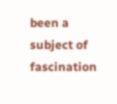been a subject of fascination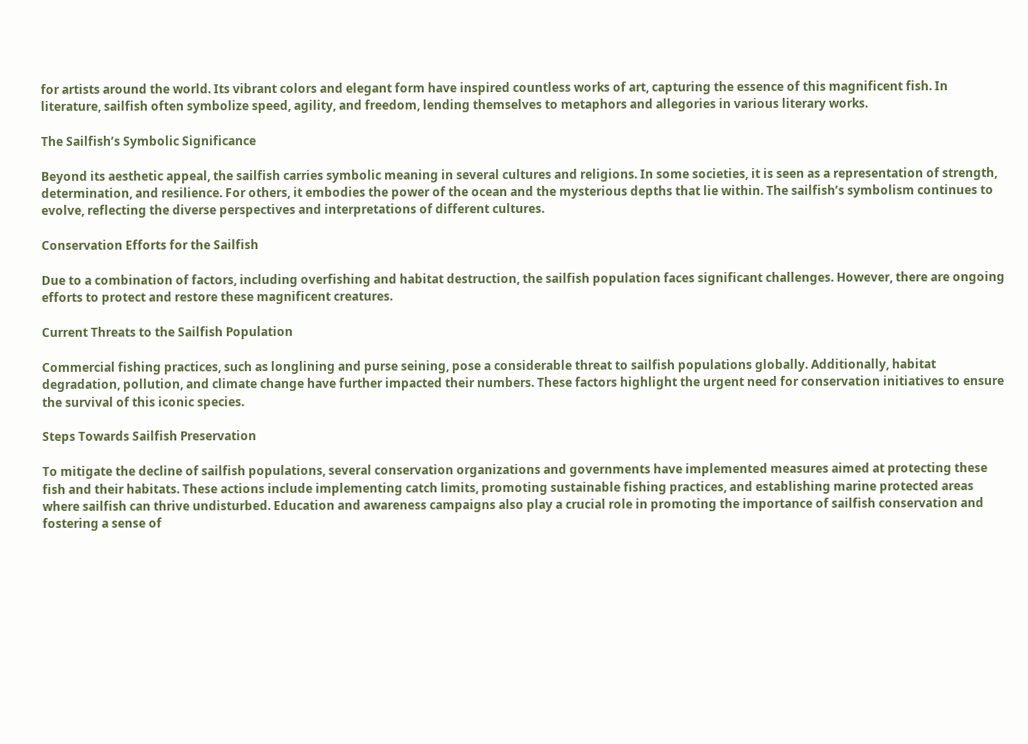for artists around the world. Its vibrant colors and elegant form have inspired countless works of art, capturing the essence of this magnificent fish. In literature, sailfish often symbolize speed, agility, and freedom, lending themselves to metaphors and allegories in various literary works.

The Sailfish’s Symbolic Significance

Beyond its aesthetic appeal, the sailfish carries symbolic meaning in several cultures and religions. In some societies, it is seen as a representation of strength, determination, and resilience. For others, it embodies the power of the ocean and the mysterious depths that lie within. The sailfish’s symbolism continues to evolve, reflecting the diverse perspectives and interpretations of different cultures.

Conservation Efforts for the Sailfish

Due to a combination of factors, including overfishing and habitat destruction, the sailfish population faces significant challenges. However, there are ongoing efforts to protect and restore these magnificent creatures.

Current Threats to the Sailfish Population

Commercial fishing practices, such as longlining and purse seining, pose a considerable threat to sailfish populations globally. Additionally, habitat degradation, pollution, and climate change have further impacted their numbers. These factors highlight the urgent need for conservation initiatives to ensure the survival of this iconic species.

Steps Towards Sailfish Preservation

To mitigate the decline of sailfish populations, several conservation organizations and governments have implemented measures aimed at protecting these fish and their habitats. These actions include implementing catch limits, promoting sustainable fishing practices, and establishing marine protected areas where sailfish can thrive undisturbed. Education and awareness campaigns also play a crucial role in promoting the importance of sailfish conservation and fostering a sense of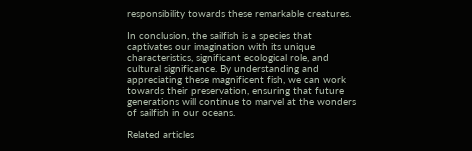responsibility towards these remarkable creatures.

In conclusion, the sailfish is a species that captivates our imagination with its unique characteristics, significant ecological role, and cultural significance. By understanding and appreciating these magnificent fish, we can work towards their preservation, ensuring that future generations will continue to marvel at the wonders of sailfish in our oceans.

Related articles